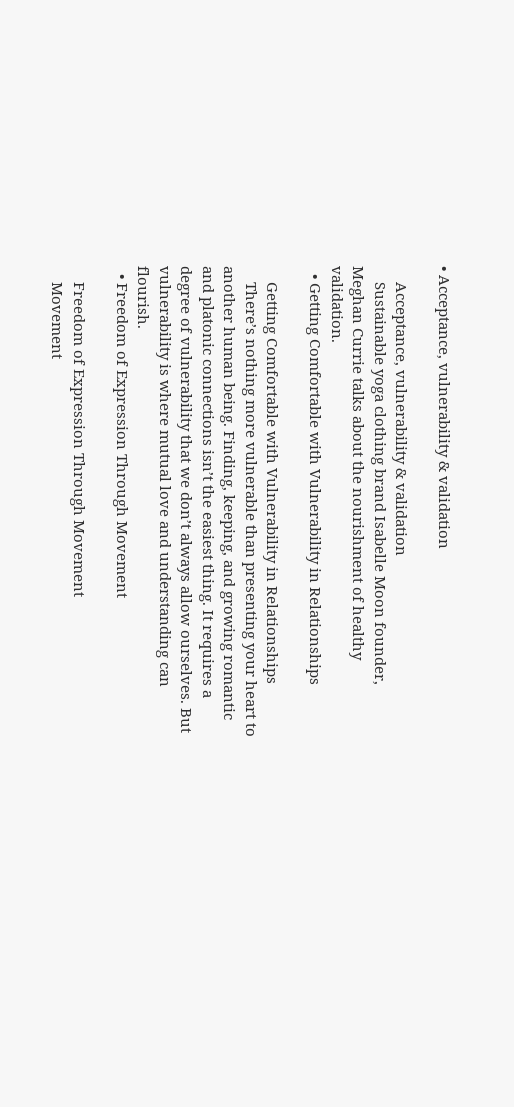• Acceptance, vulnerability & validation

    Acceptance, vulnerability & validation
    Sustainable yoga clothing brand Isabelle Moon founder, Meghan Currie talks about the nourishment of healthy validation.
  • Getting Comfortable with Vulnerability in Relationships

    Getting Comfortable with Vulnerability in Relationships
    There’s nothing more vulnerable than presenting your heart to another human being. Finding, keeping, and growing romantic and platonic connections isn’t the easiest thing. It requires a degree of vulnerability that we don’t always allow ourselves. But vulnerability is where mutual love and understanding can flourish.
  • Freedom of Expression Through Movement

    Freedom of Expression Through Movement
    Movement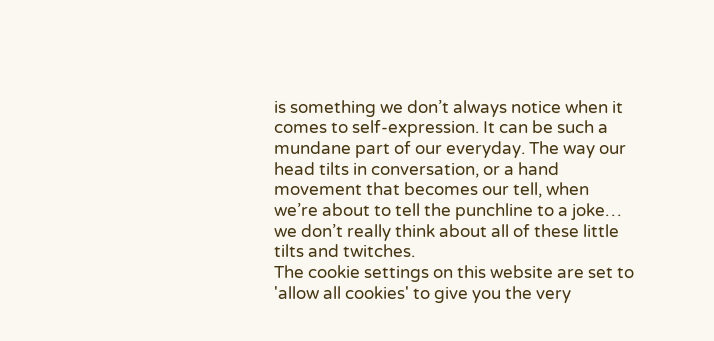is something we don’t always notice when it comes to self-expression. It can be such a mundane part of our everyday. The way our head tilts in conversation, or a hand movement that becomes our tell, when we’re about to tell the punchline to a joke… we don’t really think about all of these little tilts and twitches.
The cookie settings on this website are set to 'allow all cookies' to give you the very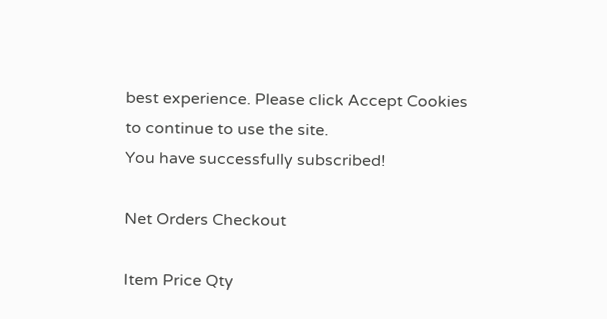best experience. Please click Accept Cookies to continue to use the site.
You have successfully subscribed!

Net Orders Checkout

Item Price Qty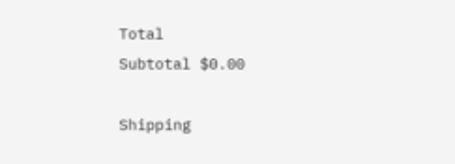Total
Subtotal $0.00

Shipping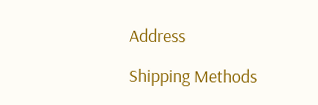Address

Shipping Methods